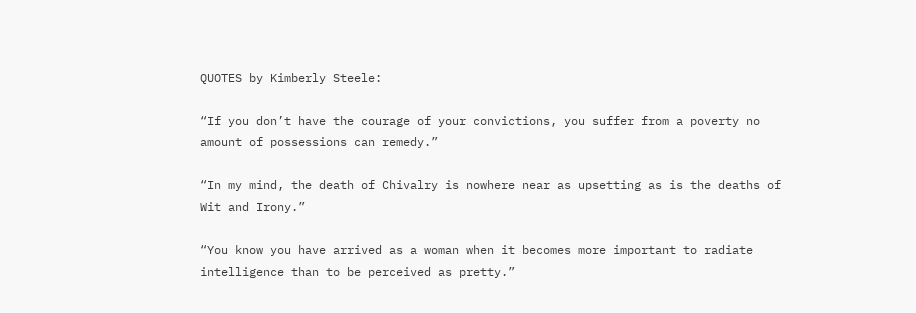QUOTES by Kimberly Steele:

“If you don’t have the courage of your convictions, you suffer from a poverty no amount of possessions can remedy.”

“In my mind, the death of Chivalry is nowhere near as upsetting as is the deaths of Wit and Irony.”

“You know you have arrived as a woman when it becomes more important to radiate intelligence than to be perceived as pretty.”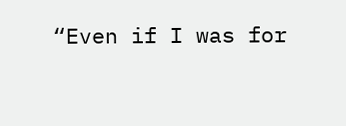“Even if I was for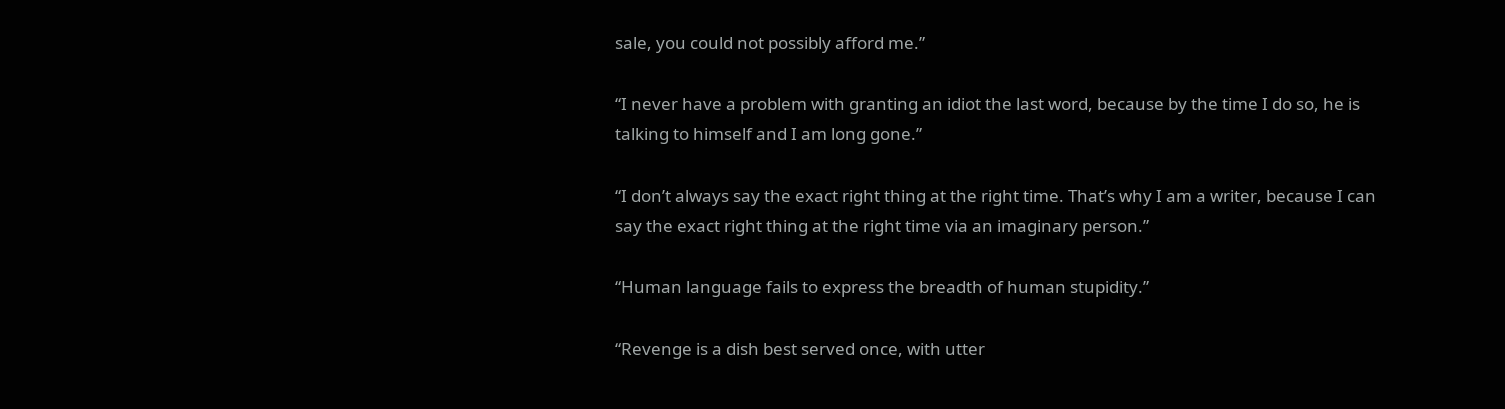sale, you could not possibly afford me.”

“I never have a problem with granting an idiot the last word, because by the time I do so, he is talking to himself and I am long gone.”

“I don’t always say the exact right thing at the right time. That’s why I am a writer, because I can say the exact right thing at the right time via an imaginary person.”

“Human language fails to express the breadth of human stupidity.”

“Revenge is a dish best served once, with utter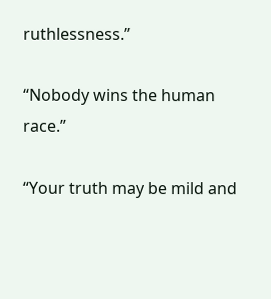ruthlessness.”

“Nobody wins the human race.”

“Your truth may be mild and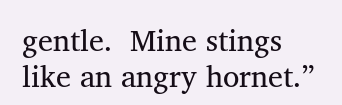gentle.  Mine stings like an angry hornet.”